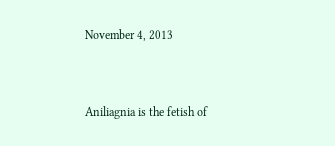November 4, 2013


Aniliagnia is the fetish of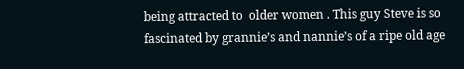being attracted to  older women . This guy Steve is so fascinated by grannie’s and nannie’s of a ripe old age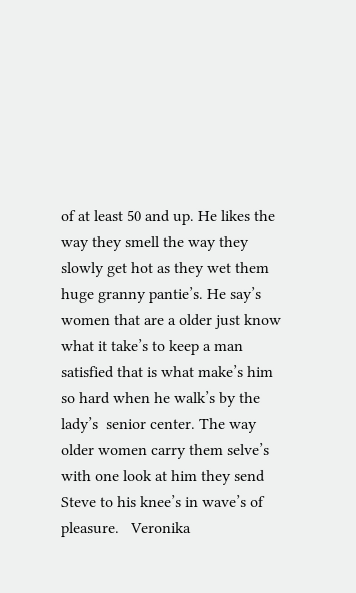of at least 50 and up. He likes the way they smell the way they slowly get hot as they wet them huge granny pantie’s. He say’s women that are a older just know what it take’s to keep a man satisfied that is what make’s him so hard when he walk’s by the lady’s  senior center. The way older women carry them selve’s with one look at him they send Steve to his knee’s in wave’s of pleasure.   Veronika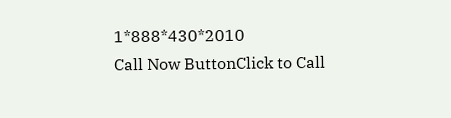1*888*430*2010
Call Now ButtonClick to Call